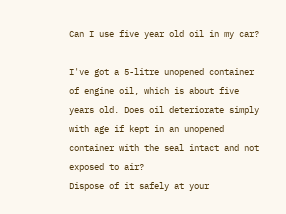Can I use five year old oil in my car?

I've got a 5-litre unopened container of engine oil, which is about five years old. Does oil deteriorate simply with age if kept in an unopened container with the seal intact and not exposed to air?
Dispose of it safely at your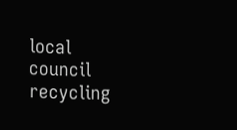local council recycling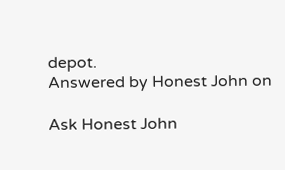depot.
Answered by Honest John on

Ask Honest John